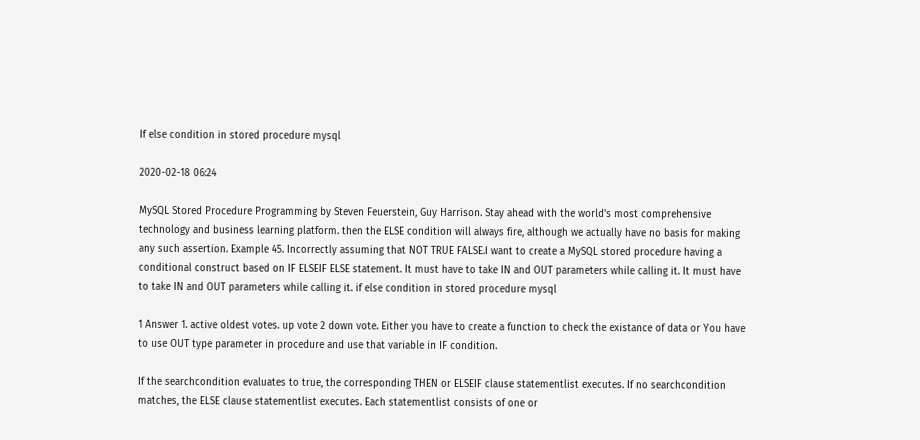If else condition in stored procedure mysql

2020-02-18 06:24

MySQL Stored Procedure Programming by Steven Feuerstein, Guy Harrison. Stay ahead with the world's most comprehensive technology and business learning platform. then the ELSE condition will always fire, although we actually have no basis for making any such assertion. Example 45. Incorrectly assuming that NOT TRUE FALSE.I want to create a MySQL stored procedure having a conditional construct based on IF ELSEIF ELSE statement. It must have to take IN and OUT parameters while calling it. It must have to take IN and OUT parameters while calling it. if else condition in stored procedure mysql

1 Answer 1. active oldest votes. up vote 2 down vote. Either you have to create a function to check the existance of data or You have to use OUT type parameter in procedure and use that variable in IF condition.

If the searchcondition evaluates to true, the corresponding THEN or ELSEIF clause statementlist executes. If no searchcondition matches, the ELSE clause statementlist executes. Each statementlist consists of one or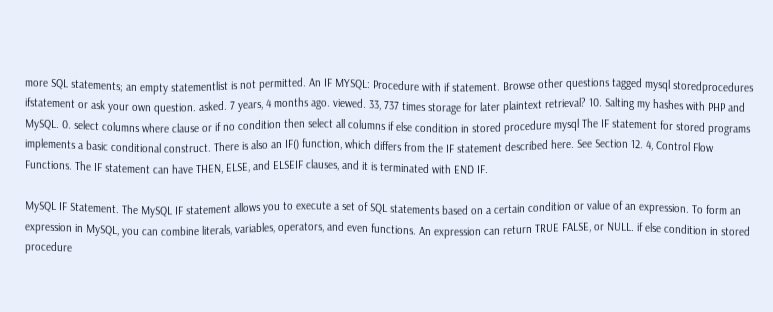more SQL statements; an empty statementlist is not permitted. An IF MYSQL: Procedure with if statement. Browse other questions tagged mysql storedprocedures ifstatement or ask your own question. asked. 7 years, 4 months ago. viewed. 33, 737 times storage for later plaintext retrieval? 10. Salting my hashes with PHP and MySQL. 0. select columns where clause or if no condition then select all columns if else condition in stored procedure mysql The IF statement for stored programs implements a basic conditional construct. There is also an IF() function, which differs from the IF statement described here. See Section 12. 4, Control Flow Functions. The IF statement can have THEN, ELSE, and ELSEIF clauses, and it is terminated with END IF.

MySQL IF Statement. The MySQL IF statement allows you to execute a set of SQL statements based on a certain condition or value of an expression. To form an expression in MySQL, you can combine literals, variables, operators, and even functions. An expression can return TRUE FALSE, or NULL. if else condition in stored procedure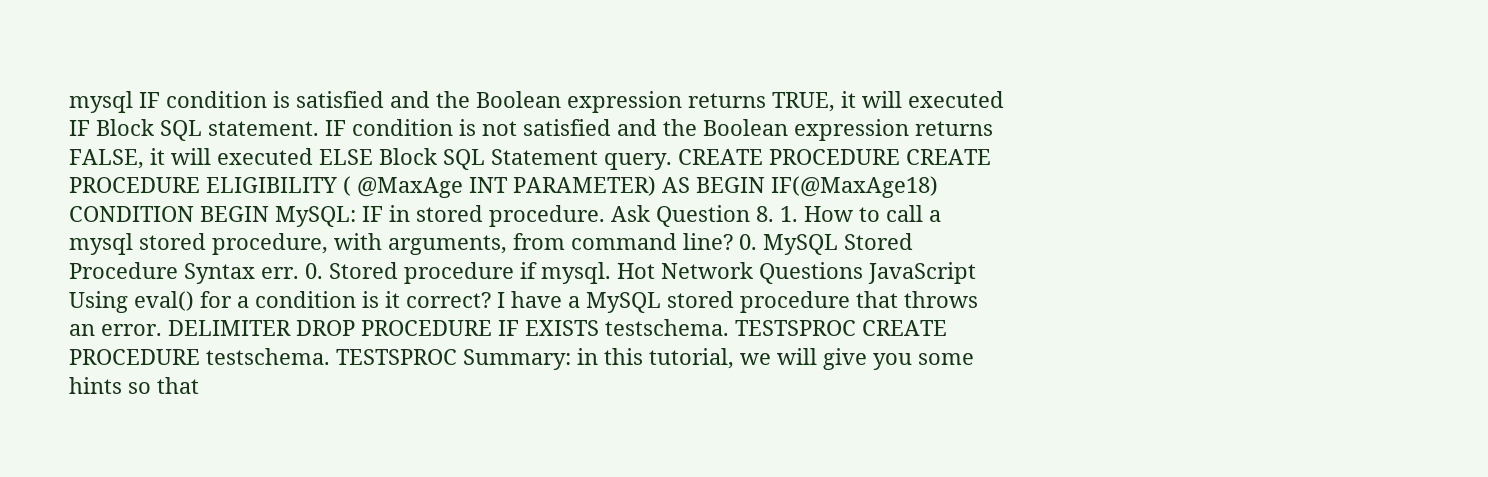mysql IF condition is satisfied and the Boolean expression returns TRUE, it will executed IF Block SQL statement. IF condition is not satisfied and the Boolean expression returns FALSE, it will executed ELSE Block SQL Statement query. CREATE PROCEDURE CREATE PROCEDURE ELIGIBILITY ( @MaxAge INT PARAMETER) AS BEGIN IF(@MaxAge18) CONDITION BEGIN MySQL: IF in stored procedure. Ask Question 8. 1. How to call a mysql stored procedure, with arguments, from command line? 0. MySQL Stored Procedure Syntax err. 0. Stored procedure if mysql. Hot Network Questions JavaScript Using eval() for a condition is it correct? I have a MySQL stored procedure that throws an error. DELIMITER DROP PROCEDURE IF EXISTS testschema. TESTSPROC CREATE PROCEDURE testschema. TESTSPROC Summary: in this tutorial, we will give you some hints so that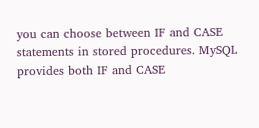you can choose between IF and CASE statements in stored procedures. MySQL provides both IF and CASE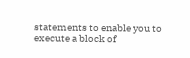statements to enable you to execute a block of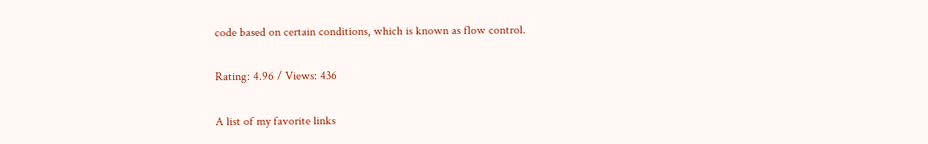code based on certain conditions, which is known as flow control.

Rating: 4.96 / Views: 436

A list of my favorite links